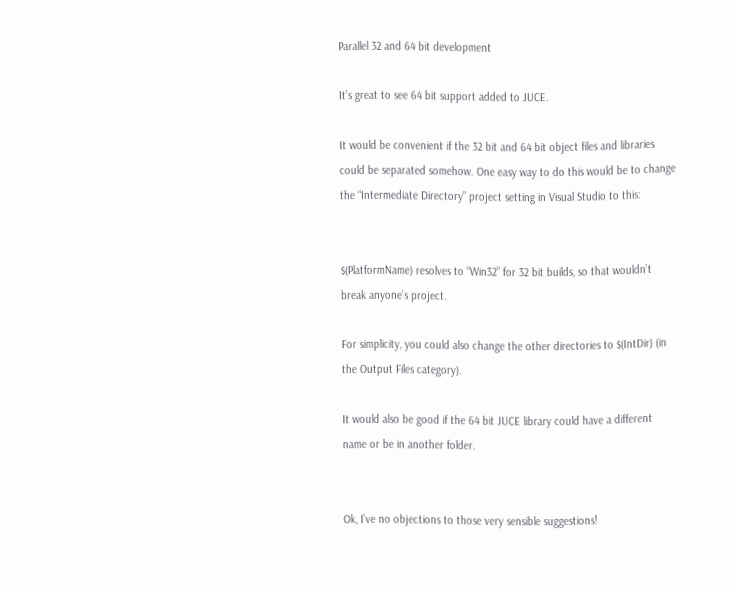Parallel 32 and 64 bit development

It’s great to see 64 bit support added to JUCE.

It would be convenient if the 32 bit and 64 bit object files and libraries could be separated somehow. One easy way to do this would be to change the “Intermediate Directory” project setting in Visual Studio to this:


$(PlatformName) resolves to “Win32” for 32 bit builds, so that wouldn’t break anyone’s project.

For simplicity, you could also change the other directories to $(IntDir) (in the Output Files category).

It would also be good if the 64 bit JUCE library could have a different name or be in another folder.


Ok, I’ve no objections to those very sensible suggestions!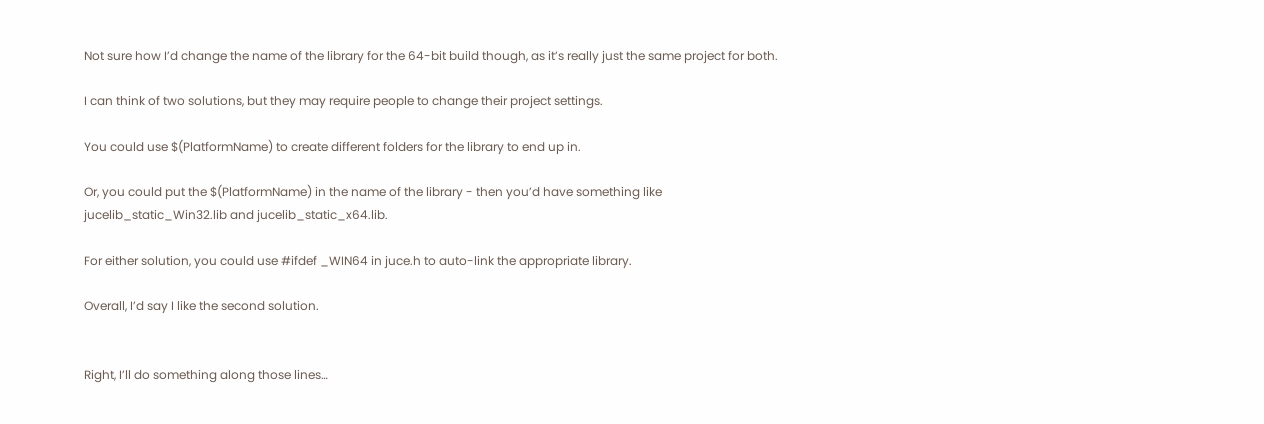Not sure how I’d change the name of the library for the 64-bit build though, as it’s really just the same project for both.

I can think of two solutions, but they may require people to change their project settings.

You could use $(PlatformName) to create different folders for the library to end up in.

Or, you could put the $(PlatformName) in the name of the library - then you’d have something like jucelib_static_Win32.lib and jucelib_static_x64.lib.

For either solution, you could use #ifdef _WIN64 in juce.h to auto-link the appropriate library.

Overall, I’d say I like the second solution.


Right, I’ll do something along those lines…